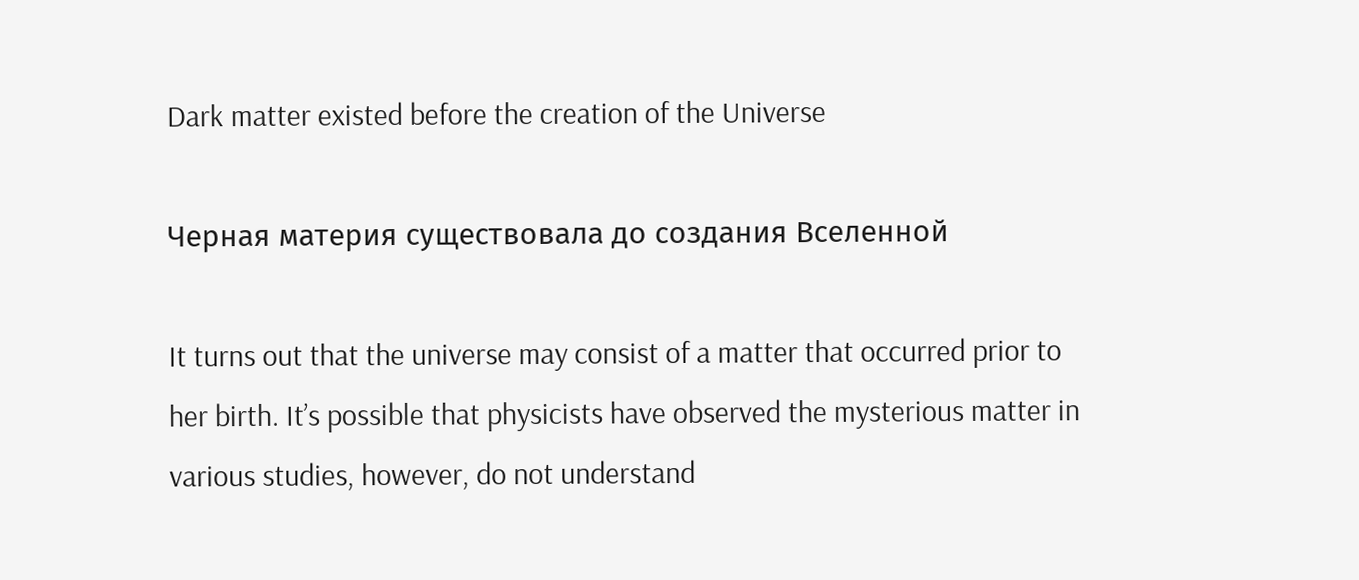Dark matter existed before the creation of the Universe

Черная материя существовала до создания Вселенной

It turns out that the universe may consist of a matter that occurred prior to her birth. It’s possible that physicists have observed the mysterious matter in various studies, however, do not understand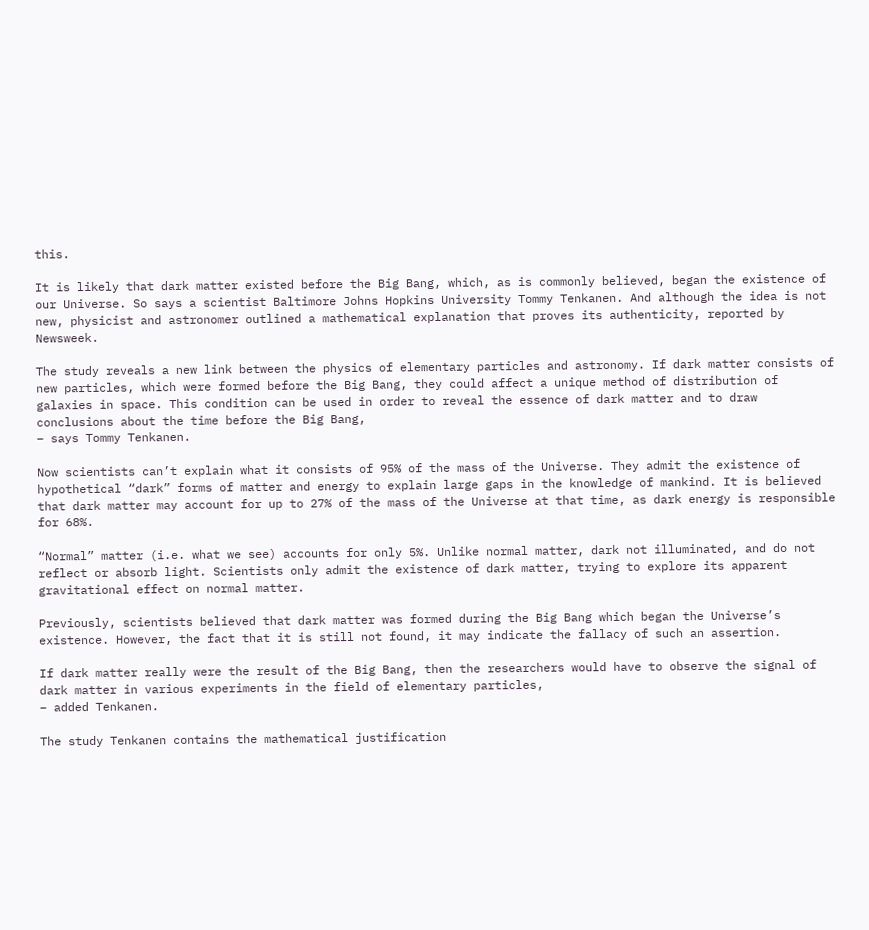this.

It is likely that dark matter existed before the Big Bang, which, as is commonly believed, began the existence of our Universe. So says a scientist Baltimore Johns Hopkins University Tommy Tenkanen. And although the idea is not new, physicist and astronomer outlined a mathematical explanation that proves its authenticity, reported by Newsweek.

The study reveals a new link between the physics of elementary particles and astronomy. If dark matter consists of new particles, which were formed before the Big Bang, they could affect a unique method of distribution of galaxies in space. This condition can be used in order to reveal the essence of dark matter and to draw conclusions about the time before the Big Bang,
– says Tommy Tenkanen.

Now scientists can’t explain what it consists of 95% of the mass of the Universe. They admit the existence of hypothetical “dark” forms of matter and energy to explain large gaps in the knowledge of mankind. It is believed that dark matter may account for up to 27% of the mass of the Universe at that time, as dark energy is responsible for 68%.

“Normal” matter (i.e. what we see) accounts for only 5%. Unlike normal matter, dark not illuminated, and do not reflect or absorb light. Scientists only admit the existence of dark matter, trying to explore its apparent gravitational effect on normal matter.

Previously, scientists believed that dark matter was formed during the Big Bang which began the Universe’s existence. However, the fact that it is still not found, it may indicate the fallacy of such an assertion.

If dark matter really were the result of the Big Bang, then the researchers would have to observe the signal of dark matter in various experiments in the field of elementary particles,
– added Tenkanen.

The study Tenkanen contains the mathematical justification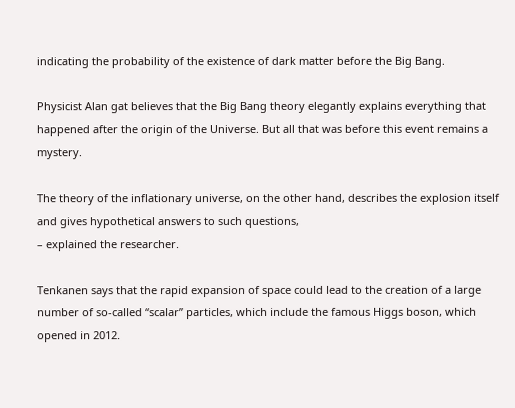indicating the probability of the existence of dark matter before the Big Bang.

Physicist Alan gat believes that the Big Bang theory elegantly explains everything that happened after the origin of the Universe. But all that was before this event remains a mystery.

The theory of the inflationary universe, on the other hand, describes the explosion itself and gives hypothetical answers to such questions,
– explained the researcher.

Tenkanen says that the rapid expansion of space could lead to the creation of a large number of so-called “scalar” particles, which include the famous Higgs boson, which opened in 2012.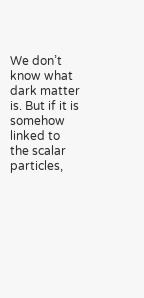We don’t know what dark matter is. But if it is somehow linked to the scalar particles,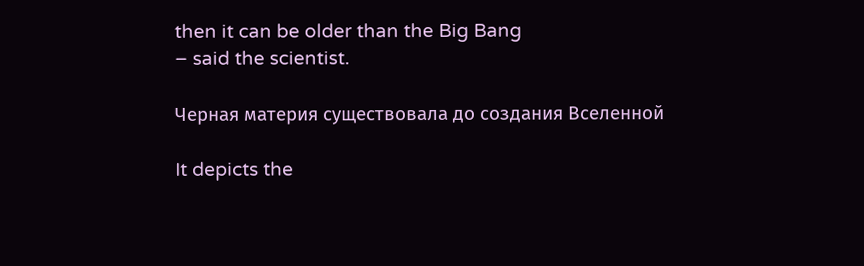then it can be older than the Big Bang
– said the scientist.

Черная материя существовала до создания Вселенной

It depicts the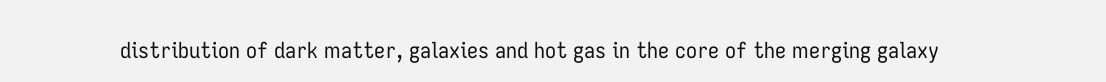distribution of dark matter, galaxies and hot gas in the core of the merging galaxy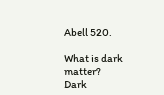Abell 520.

What is dark matter?
Dark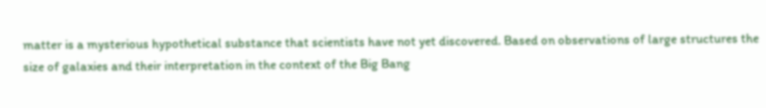matter is a mysterious hypothetical substance that scientists have not yet discovered. Based on observations of large structures the size of galaxies and their interpretation in the context of the Big Bang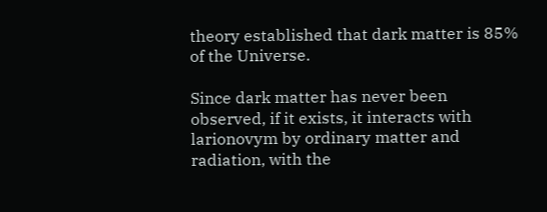theory established that dark matter is 85% of the Universe.

Since dark matter has never been observed, if it exists, it interacts with larionovym by ordinary matter and radiation, with the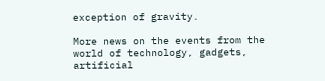exception of gravity.

More news on the events from the world of technology, gadgets, artificial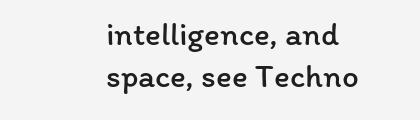intelligence, and space, see Techno